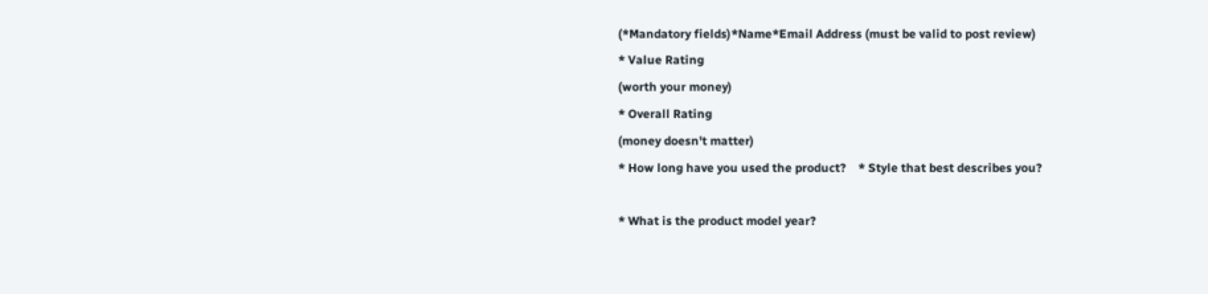(*Mandatory fields)*Name*Email Address (must be valid to post review)
* Value Rating
(worth your money)
* Overall Rating
(money doesn't matter)
* How long have you used the product?    * Style that best describes you?

* What is the product model year?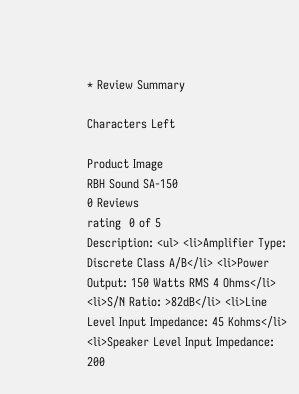* Review Summary

Characters Left

Product Image
RBH Sound SA-150
0 Reviews
rating  0 of 5
Description: <ul> <li>Amplifier Type: Discrete Class A/B</li> <li>Power Output: 150 Watts RMS 4 Ohms</li> <li>S/N Ratio: >82dB</li> <li>Line Level Input Impedance: 45 Kohms</li> <li>Speaker Level Input Impedance: 200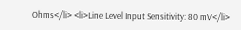Ohms</li> <li>Line Level Input Sensitivity: 80 mV</li>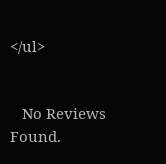</ul>


   No Reviews Found.